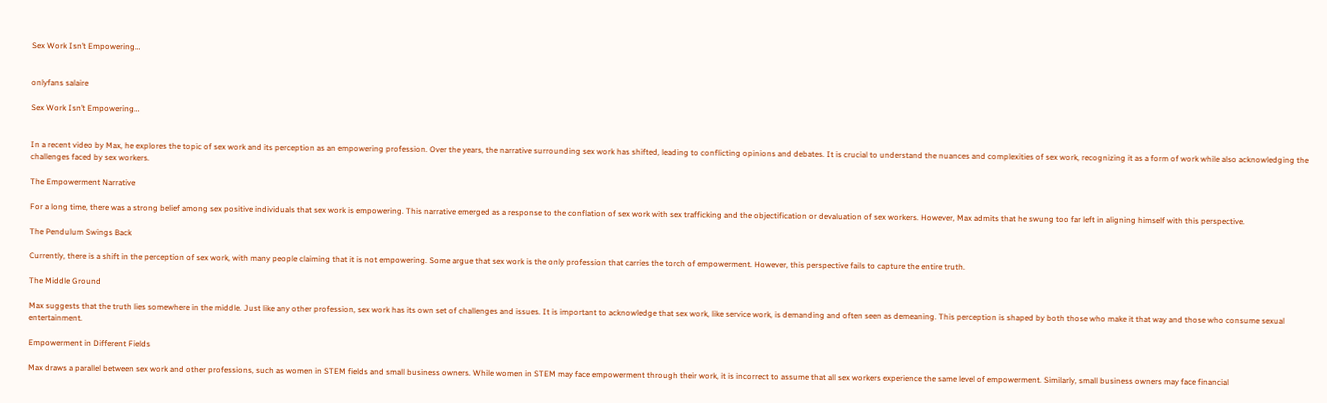Sex Work Isn’t Empowering…


onlyfans salaire

Sex Work Isn’t Empowering…


In a recent video by Max, he explores the topic of sex work and its perception as an empowering profession. Over the years, the narrative surrounding sex work has shifted, leading to conflicting opinions and debates. It is crucial to understand the nuances and complexities of sex work, recognizing it as a form of work while also acknowledging the challenges faced by sex workers.

The Empowerment Narrative

For a long time, there was a strong belief among sex positive individuals that sex work is empowering. This narrative emerged as a response to the conflation of sex work with sex trafficking and the objectification or devaluation of sex workers. However, Max admits that he swung too far left in aligning himself with this perspective.

The Pendulum Swings Back

Currently, there is a shift in the perception of sex work, with many people claiming that it is not empowering. Some argue that sex work is the only profession that carries the torch of empowerment. However, this perspective fails to capture the entire truth.

The Middle Ground

Max suggests that the truth lies somewhere in the middle. Just like any other profession, sex work has its own set of challenges and issues. It is important to acknowledge that sex work, like service work, is demanding and often seen as demeaning. This perception is shaped by both those who make it that way and those who consume sexual entertainment.

Empowerment in Different Fields

Max draws a parallel between sex work and other professions, such as women in STEM fields and small business owners. While women in STEM may face empowerment through their work, it is incorrect to assume that all sex workers experience the same level of empowerment. Similarly, small business owners may face financial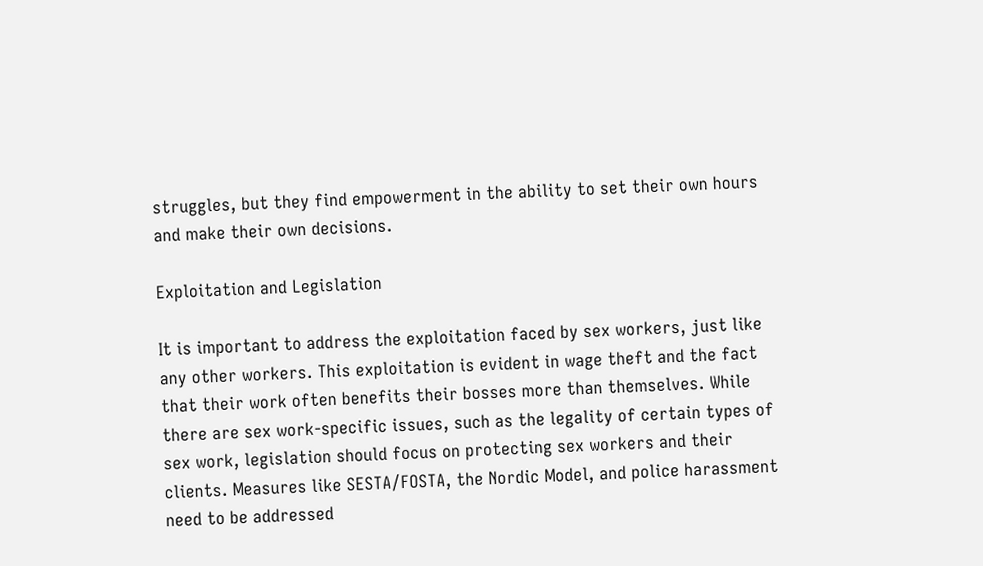struggles, but they find empowerment in the ability to set their own hours and make their own decisions.

Exploitation and Legislation

It is important to address the exploitation faced by sex workers, just like any other workers. This exploitation is evident in wage theft and the fact that their work often benefits their bosses more than themselves. While there are sex work-specific issues, such as the legality of certain types of sex work, legislation should focus on protecting sex workers and their clients. Measures like SESTA/FOSTA, the Nordic Model, and police harassment need to be addressed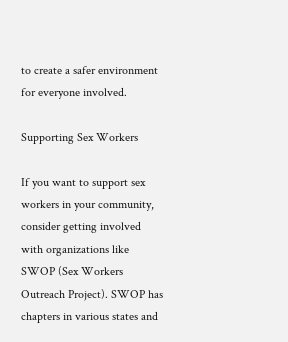to create a safer environment for everyone involved.

Supporting Sex Workers

If you want to support sex workers in your community, consider getting involved with organizations like SWOP (Sex Workers Outreach Project). SWOP has chapters in various states and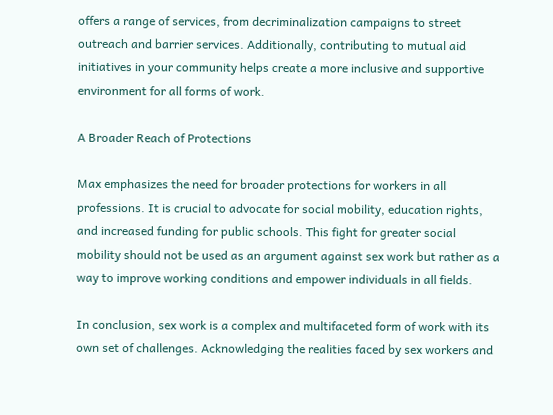offers a range of services, from decriminalization campaigns to street outreach and barrier services. Additionally, contributing to mutual aid initiatives in your community helps create a more inclusive and supportive environment for all forms of work.

A Broader Reach of Protections

Max emphasizes the need for broader protections for workers in all professions. It is crucial to advocate for social mobility, education rights, and increased funding for public schools. This fight for greater social mobility should not be used as an argument against sex work but rather as a way to improve working conditions and empower individuals in all fields.

In conclusion, sex work is a complex and multifaceted form of work with its own set of challenges. Acknowledging the realities faced by sex workers and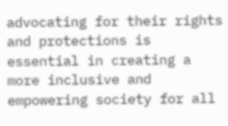advocating for their rights and protections is essential in creating a more inclusive and empowering society for all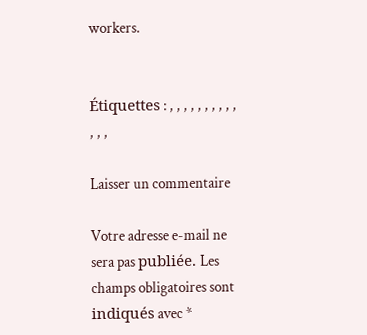workers.


Étiquettes : , , , , , , , , , , , , ,

Laisser un commentaire

Votre adresse e-mail ne sera pas publiée. Les champs obligatoires sont indiqués avec *